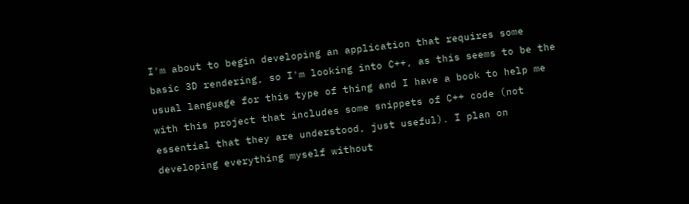I'm about to begin developing an application that requires some basic 3D rendering, so I'm looking into C++, as this seems to be the usual language for this type of thing and I have a book to help me with this project that includes some snippets of C++ code (not essential that they are understood, just useful). I plan on developing everything myself without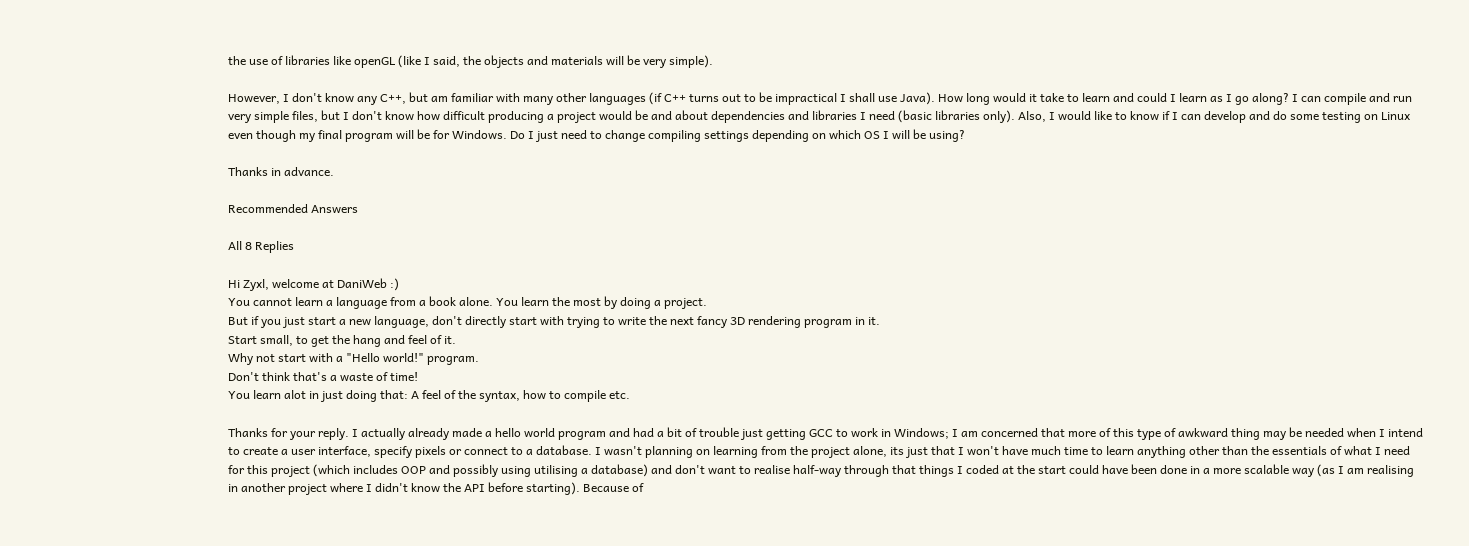the use of libraries like openGL (like I said, the objects and materials will be very simple).

However, I don't know any C++, but am familiar with many other languages (if C++ turns out to be impractical I shall use Java). How long would it take to learn and could I learn as I go along? I can compile and run very simple files, but I don't know how difficult producing a project would be and about dependencies and libraries I need (basic libraries only). Also, I would like to know if I can develop and do some testing on Linux even though my final program will be for Windows. Do I just need to change compiling settings depending on which OS I will be using?

Thanks in advance.

Recommended Answers

All 8 Replies

Hi Zyxl, welcome at DaniWeb :)
You cannot learn a language from a book alone. You learn the most by doing a project.
But if you just start a new language, don't directly start with trying to write the next fancy 3D rendering program in it.
Start small, to get the hang and feel of it.
Why not start with a "Hello world!" program.
Don't think that's a waste of time!
You learn alot in just doing that: A feel of the syntax, how to compile etc.

Thanks for your reply. I actually already made a hello world program and had a bit of trouble just getting GCC to work in Windows; I am concerned that more of this type of awkward thing may be needed when I intend to create a user interface, specify pixels or connect to a database. I wasn't planning on learning from the project alone, its just that I won't have much time to learn anything other than the essentials of what I need for this project (which includes OOP and possibly using utilising a database) and don't want to realise half-way through that things I coded at the start could have been done in a more scalable way (as I am realising in another project where I didn't know the API before starting). Because of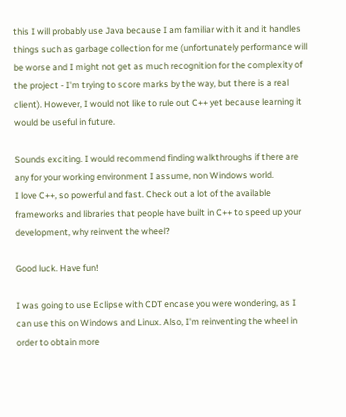this I will probably use Java because I am familiar with it and it handles things such as garbage collection for me (unfortunately performance will be worse and I might not get as much recognition for the complexity of the project - I'm trying to score marks by the way, but there is a real client). However, I would not like to rule out C++ yet because learning it would be useful in future.

Sounds exciting. I would recommend finding walkthroughs if there are any for your working environment I assume, non Windows world.
I love C++, so powerful and fast. Check out a lot of the available frameworks and libraries that people have built in C++ to speed up your development, why reinvent the wheel?

Good luck. Have fun!

I was going to use Eclipse with CDT encase you were wondering, as I can use this on Windows and Linux. Also, I'm reinventing the wheel in order to obtain more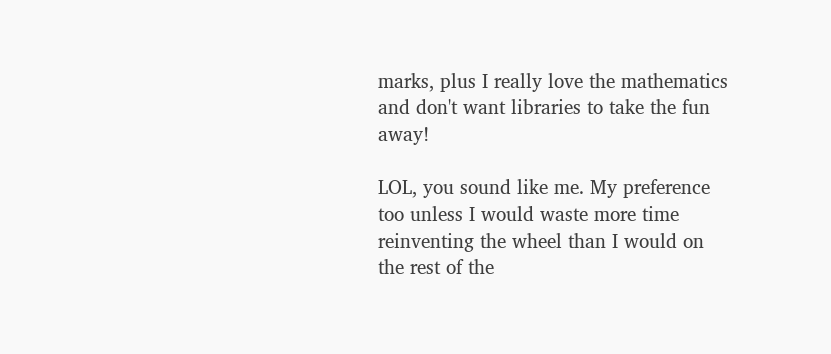marks, plus I really love the mathematics and don't want libraries to take the fun away!

LOL, you sound like me. My preference too unless I would waste more time reinventing the wheel than I would on the rest of the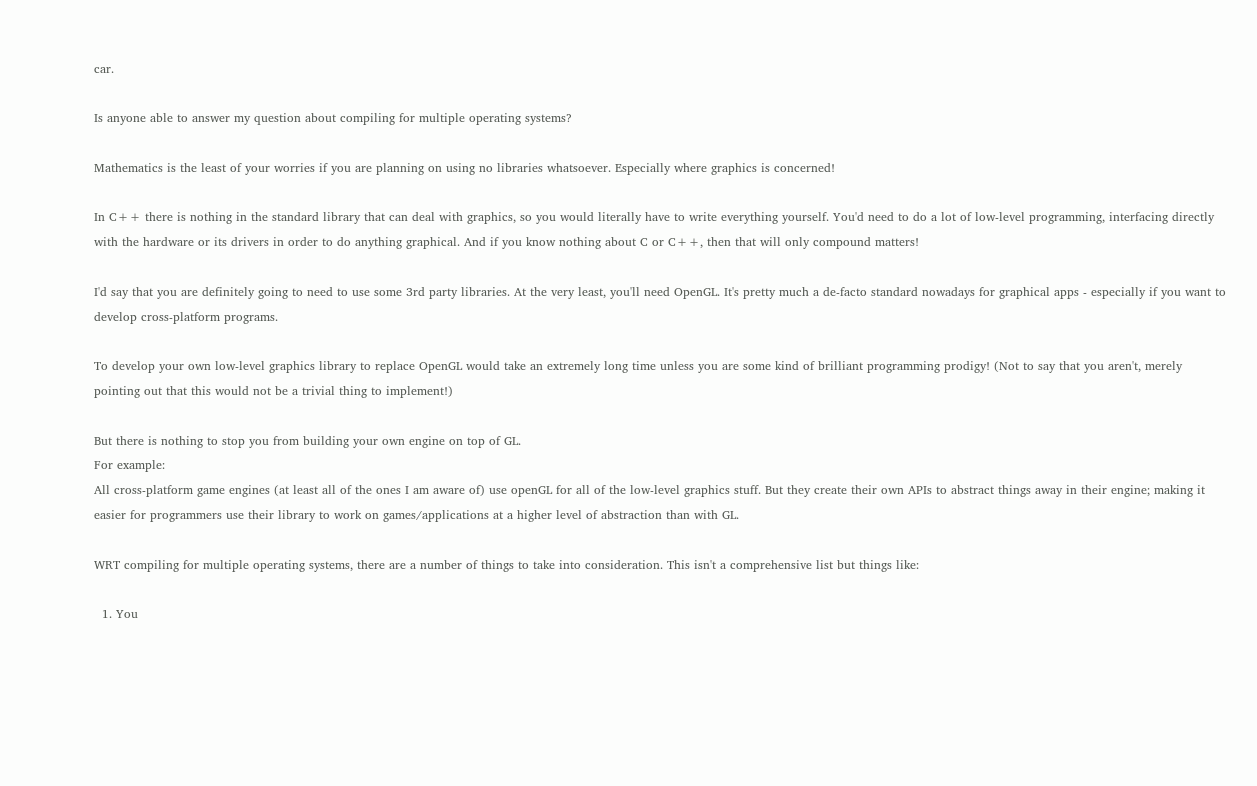car.

Is anyone able to answer my question about compiling for multiple operating systems?

Mathematics is the least of your worries if you are planning on using no libraries whatsoever. Especially where graphics is concerned!

In C++ there is nothing in the standard library that can deal with graphics, so you would literally have to write everything yourself. You'd need to do a lot of low-level programming, interfacing directly with the hardware or its drivers in order to do anything graphical. And if you know nothing about C or C++, then that will only compound matters!

I'd say that you are definitely going to need to use some 3rd party libraries. At the very least, you'll need OpenGL. It's pretty much a de-facto standard nowadays for graphical apps - especially if you want to develop cross-platform programs.

To develop your own low-level graphics library to replace OpenGL would take an extremely long time unless you are some kind of brilliant programming prodigy! (Not to say that you aren't, merely pointing out that this would not be a trivial thing to implement!)

But there is nothing to stop you from building your own engine on top of GL.
For example:
All cross-platform game engines (at least all of the ones I am aware of) use openGL for all of the low-level graphics stuff. But they create their own APIs to abstract things away in their engine; making it easier for programmers use their library to work on games/applications at a higher level of abstraction than with GL.

WRT compiling for multiple operating systems, there are a number of things to take into consideration. This isn't a comprehensive list but things like:

  1. You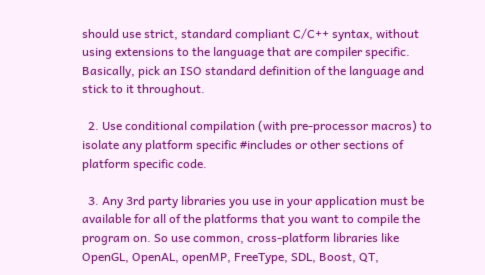should use strict, standard compliant C/C++ syntax, without using extensions to the language that are compiler specific. Basically, pick an ISO standard definition of the language and stick to it throughout.

  2. Use conditional compilation (with pre-processor macros) to isolate any platform specific #includes or other sections of platform specific code.

  3. Any 3rd party libraries you use in your application must be available for all of the platforms that you want to compile the program on. So use common, cross-platform libraries like OpenGL, OpenAL, openMP, FreeType, SDL, Boost, QT,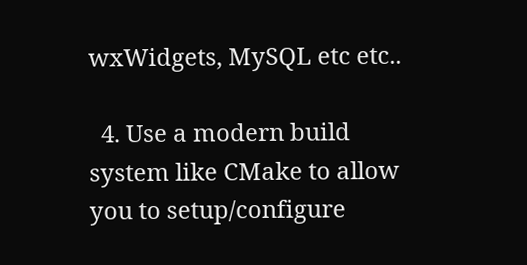wxWidgets, MySQL etc etc..

  4. Use a modern build system like CMake to allow you to setup/configure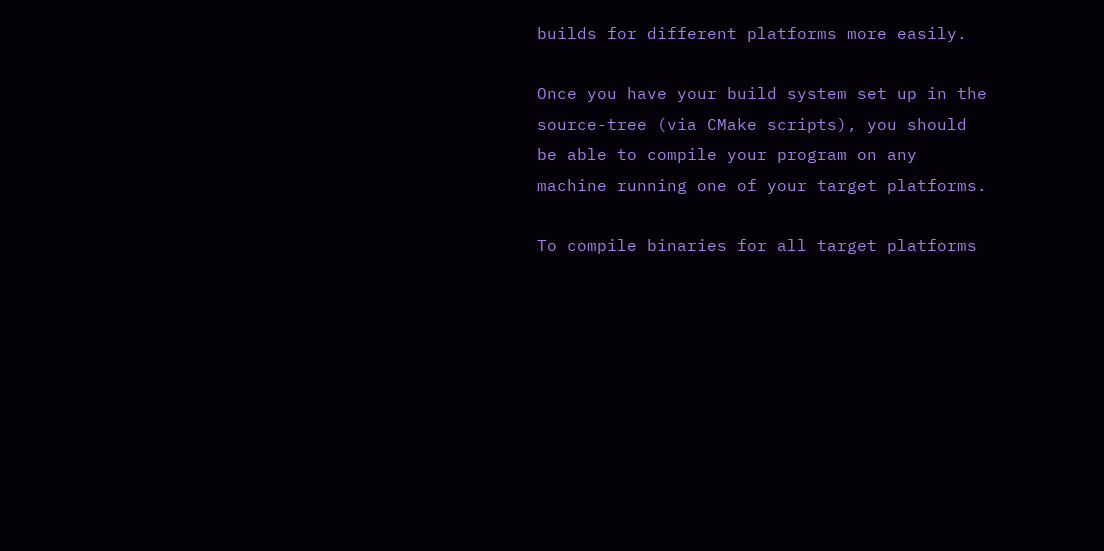builds for different platforms more easily.

Once you have your build system set up in the source-tree (via CMake scripts), you should be able to compile your program on any machine running one of your target platforms.

To compile binaries for all target platforms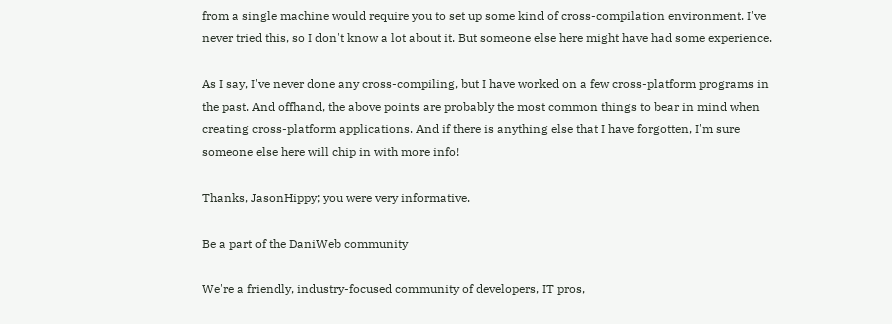from a single machine would require you to set up some kind of cross-compilation environment. I've never tried this, so I don't know a lot about it. But someone else here might have had some experience.

As I say, I've never done any cross-compiling, but I have worked on a few cross-platform programs in the past. And offhand, the above points are probably the most common things to bear in mind when creating cross-platform applications. And if there is anything else that I have forgotten, I'm sure someone else here will chip in with more info!

Thanks, JasonHippy; you were very informative.

Be a part of the DaniWeb community

We're a friendly, industry-focused community of developers, IT pros,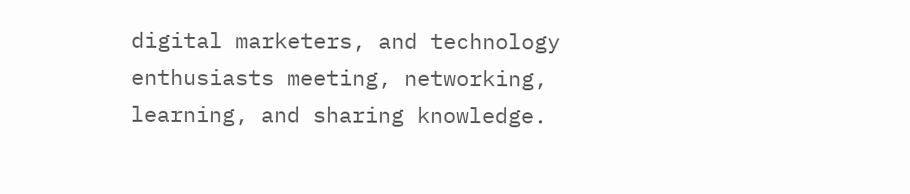digital marketers, and technology enthusiasts meeting, networking, learning, and sharing knowledge.